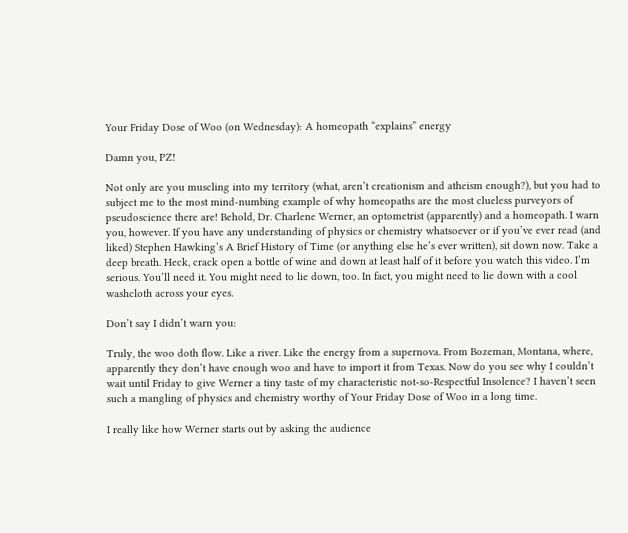Your Friday Dose of Woo (on Wednesday): A homeopath “explains” energy

Damn you, PZ!

Not only are you muscling into my territory (what, aren’t creationism and atheism enough?), but you had to subject me to the most mind-numbing example of why homeopaths are the most clueless purveyors of pseudoscience there are! Behold, Dr. Charlene Werner, an optometrist (apparently) and a homeopath. I warn you, however. If you have any understanding of physics or chemistry whatsoever or if you’ve ever read (and liked) Stephen Hawking’s A Brief History of Time (or anything else he’s ever written), sit down now. Take a deep breath. Heck, crack open a bottle of wine and down at least half of it before you watch this video. I’m serious. You’ll need it. You might need to lie down, too. In fact, you might need to lie down with a cool washcloth across your eyes.

Don’t say I didn’t warn you:

Truly, the woo doth flow. Like a river. Like the energy from a supernova. From Bozeman, Montana, where, apparently they don’t have enough woo and have to import it from Texas. Now do you see why I couldn’t wait until Friday to give Werner a tiny taste of my characteristic not-so-Respectful Insolence? I haven’t seen such a mangling of physics and chemistry worthy of Your Friday Dose of Woo in a long time.

I really like how Werner starts out by asking the audience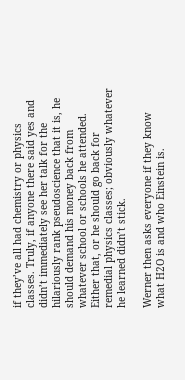if they’ve all had chemistry or physics classes. Truly, if anyone there said yes and didn’t immediately see her talk for the hilariously rank pseudoscience that it is, he should demand his money back from whatever school or schools he attended. Either that, or he should go back for remedial physics classes; obviously whatever he learned didn’t stick.

Werner then asks everyone if they know what H2O is and who Einstein is.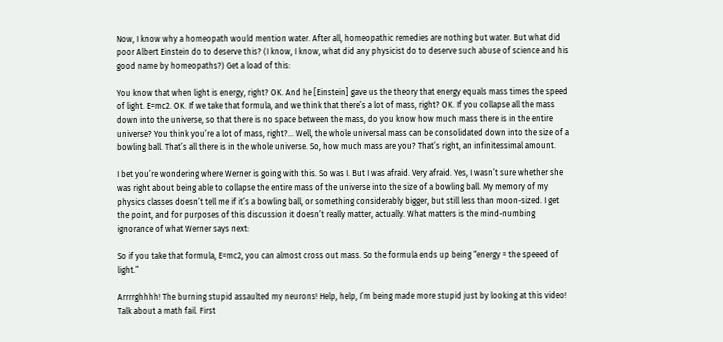Now, I know why a homeopath would mention water. After all, homeopathic remedies are nothing but water. But what did poor Albert Einstein do to deserve this? (I know, I know, what did any physicist do to deserve such abuse of science and his good name by homeopaths?) Get a load of this:

You know that when light is energy, right? OK. And he [Einstein] gave us the theory that energy equals mass times the speed of light. E=mc2. OK. If we take that formula, and we think that there’s a lot of mass, right? OK. If you collapse all the mass down into the universe, so that there is no space between the mass, do you know how much mass there is in the entire universe? You think you’re a lot of mass, right?… Well, the whole universal mass can be consolidated down into the size of a bowling ball. That’s all there is in the whole universe. So, how much mass are you? That’s right, an infinitessimal amount.

I bet you’re wondering where Werner is going with this. So was I. But I was afraid. Very afraid. Yes, I wasn’t sure whether she was right about being able to collapse the entire mass of the universe into the size of a bowling ball. My memory of my physics classes doesn’t tell me if it’s a bowling ball, or something considerably bigger, but still less than moon-sized. I get the point, and for purposes of this discussion it doesn’t really matter, actually. What matters is the mind-numbing ignorance of what Werner says next:

So if you take that formula, E=mc2, you can almost cross out mass. So the formula ends up being “energy = the speeed of light.”

Arrrrghhhh! The burning stupid assaulted my neurons! Help, help, I’m being made more stupid just by looking at this video! Talk about a math fail. First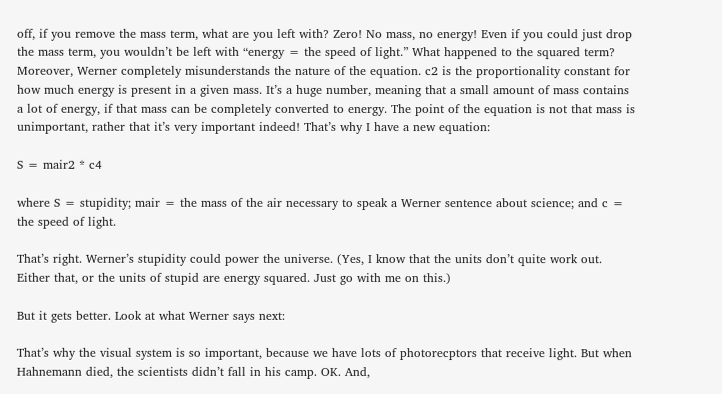off, if you remove the mass term, what are you left with? Zero! No mass, no energy! Even if you could just drop the mass term, you wouldn’t be left with “energy = the speed of light.” What happened to the squared term? Moreover, Werner completely misunderstands the nature of the equation. c2 is the proportionality constant for how much energy is present in a given mass. It’s a huge number, meaning that a small amount of mass contains a lot of energy, if that mass can be completely converted to energy. The point of the equation is not that mass is unimportant, rather that it’s very important indeed! That’s why I have a new equation:

S = mair2 * c4

where S = stupidity; mair = the mass of the air necessary to speak a Werner sentence about science; and c = the speed of light.

That’s right. Werner’s stupidity could power the universe. (Yes, I know that the units don’t quite work out. Either that, or the units of stupid are energy squared. Just go with me on this.)

But it gets better. Look at what Werner says next:

That’s why the visual system is so important, because we have lots of photorecptors that receive light. But when Hahnemann died, the scientists didn’t fall in his camp. OK. And,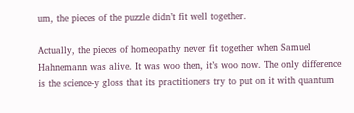um, the pieces of the puzzle didn’t fit well together.

Actually, the pieces of homeopathy never fit together when Samuel Hahnemann was alive. It was woo then, it’s woo now. The only difference is the science-y gloss that its practitioners try to put on it with quantum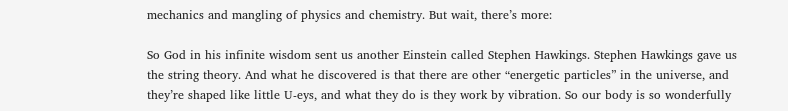mechanics and mangling of physics and chemistry. But wait, there’s more:

So God in his infinite wisdom sent us another Einstein called Stephen Hawkings. Stephen Hawkings gave us the string theory. And what he discovered is that there are other “energetic particles” in the universe, and they’re shaped like little U-eys, and what they do is they work by vibration. So our body is so wonderfully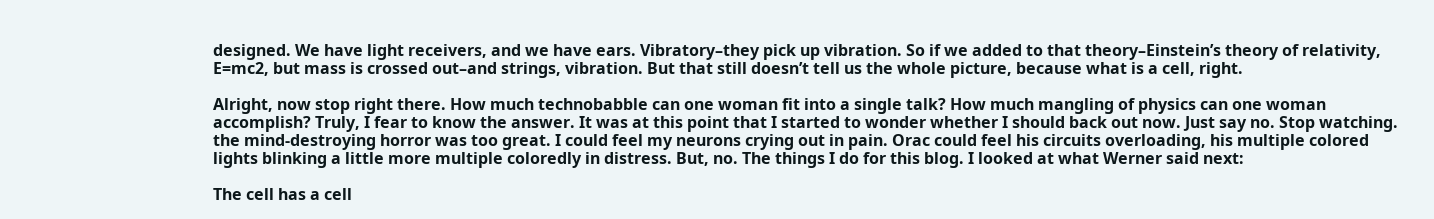designed. We have light receivers, and we have ears. Vibratory–they pick up vibration. So if we added to that theory–Einstein’s theory of relativity, E=mc2, but mass is crossed out–and strings, vibration. But that still doesn’t tell us the whole picture, because what is a cell, right.

Alright, now stop right there. How much technobabble can one woman fit into a single talk? How much mangling of physics can one woman accomplish? Truly, I fear to know the answer. It was at this point that I started to wonder whether I should back out now. Just say no. Stop watching. the mind-destroying horror was too great. I could feel my neurons crying out in pain. Orac could feel his circuits overloading, his multiple colored lights blinking a little more multiple coloredly in distress. But, no. The things I do for this blog. I looked at what Werner said next:

The cell has a cell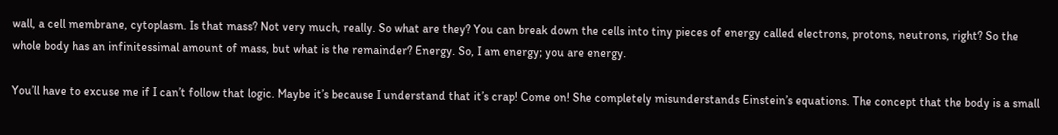wall, a cell membrane, cytoplasm. Is that mass? Not very much, really. So what are they? You can break down the cells into tiny pieces of energy called electrons, protons, neutrons, right? So the whole body has an infinitessimal amount of mass, but what is the remainder? Energy. So, I am energy; you are energy.

You’ll have to excuse me if I can’t follow that logic. Maybe it’s because I understand that it’s crap! Come on! She completely misunderstands Einstein’s equations. The concept that the body is a small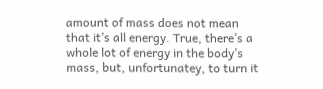amount of mass does not mean that it’s all energy. True, there’s a whole lot of energy in the body’s mass, but, unfortunatey, to turn it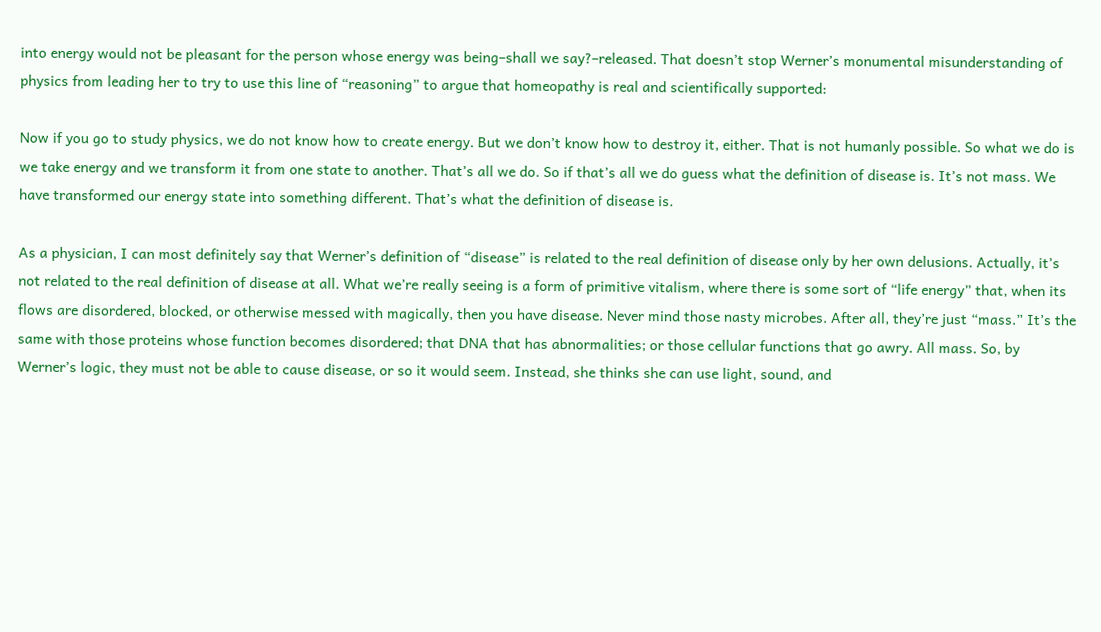into energy would not be pleasant for the person whose energy was being–shall we say?–released. That doesn’t stop Werner’s monumental misunderstanding of physics from leading her to try to use this line of “reasoning” to argue that homeopathy is real and scientifically supported:

Now if you go to study physics, we do not know how to create energy. But we don’t know how to destroy it, either. That is not humanly possible. So what we do is we take energy and we transform it from one state to another. That’s all we do. So if that’s all we do guess what the definition of disease is. It’s not mass. We have transformed our energy state into something different. That’s what the definition of disease is.

As a physician, I can most definitely say that Werner’s definition of “disease” is related to the real definition of disease only by her own delusions. Actually, it’s not related to the real definition of disease at all. What we’re really seeing is a form of primitive vitalism, where there is some sort of “life energy” that, when its flows are disordered, blocked, or otherwise messed with magically, then you have disease. Never mind those nasty microbes. After all, they’re just “mass.” It’s the same with those proteins whose function becomes disordered; that DNA that has abnormalities; or those cellular functions that go awry. All mass. So, by Werner’s logic, they must not be able to cause disease, or so it would seem. Instead, she thinks she can use light, sound, and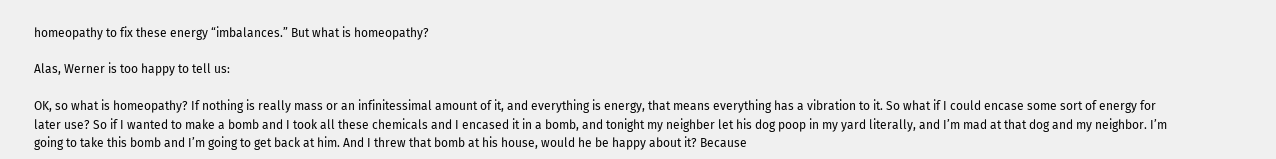homeopathy to fix these energy “imbalances.” But what is homeopathy?

Alas, Werner is too happy to tell us:

OK, so what is homeopathy? If nothing is really mass or an infinitessimal amount of it, and everything is energy, that means everything has a vibration to it. So what if I could encase some sort of energy for later use? So if I wanted to make a bomb and I took all these chemicals and I encased it in a bomb, and tonight my neighber let his dog poop in my yard literally, and I’m mad at that dog and my neighbor. I’m going to take this bomb and I’m going to get back at him. And I threw that bomb at his house, would he be happy about it? Because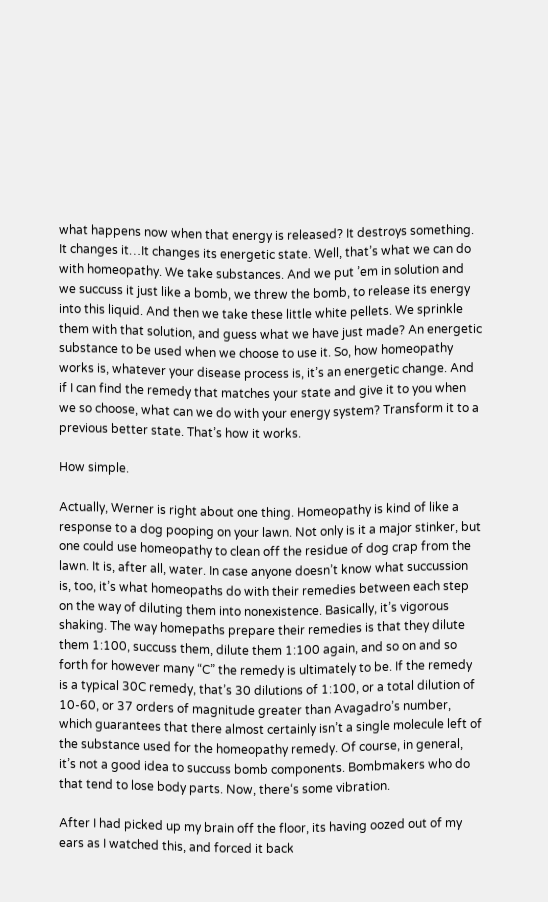what happens now when that energy is released? It destroys something. It changes it…It changes its energetic state. Well, that’s what we can do with homeopathy. We take substances. And we put ’em in solution and we succuss it just like a bomb, we threw the bomb, to release its energy into this liquid. And then we take these little white pellets. We sprinkle them with that solution, and guess what we have just made? An energetic substance to be used when we choose to use it. So, how homeopathy works is, whatever your disease process is, it’s an energetic change. And if I can find the remedy that matches your state and give it to you when we so choose, what can we do with your energy system? Transform it to a previous better state. That’s how it works.

How simple.

Actually, Werner is right about one thing. Homeopathy is kind of like a response to a dog pooping on your lawn. Not only is it a major stinker, but one could use homeopathy to clean off the residue of dog crap from the lawn. It is, after all, water. In case anyone doesn’t know what succussion is, too, it’s what homeopaths do with their remedies between each step on the way of diluting them into nonexistence. Basically, it’s vigorous shaking. The way homepaths prepare their remedies is that they dilute them 1:100, succuss them, dilute them 1:100 again, and so on and so forth for however many “C” the remedy is ultimately to be. If the remedy is a typical 30C remedy, that’s 30 dilutions of 1:100, or a total dilution of 10-60, or 37 orders of magnitude greater than Avagadro’s number, which guarantees that there almost certainly isn’t a single molecule left of the substance used for the homeopathy remedy. Of course, in general, it’s not a good idea to succuss bomb components. Bombmakers who do that tend to lose body parts. Now, there‘s some vibration.

After I had picked up my brain off the floor, its having oozed out of my ears as I watched this, and forced it back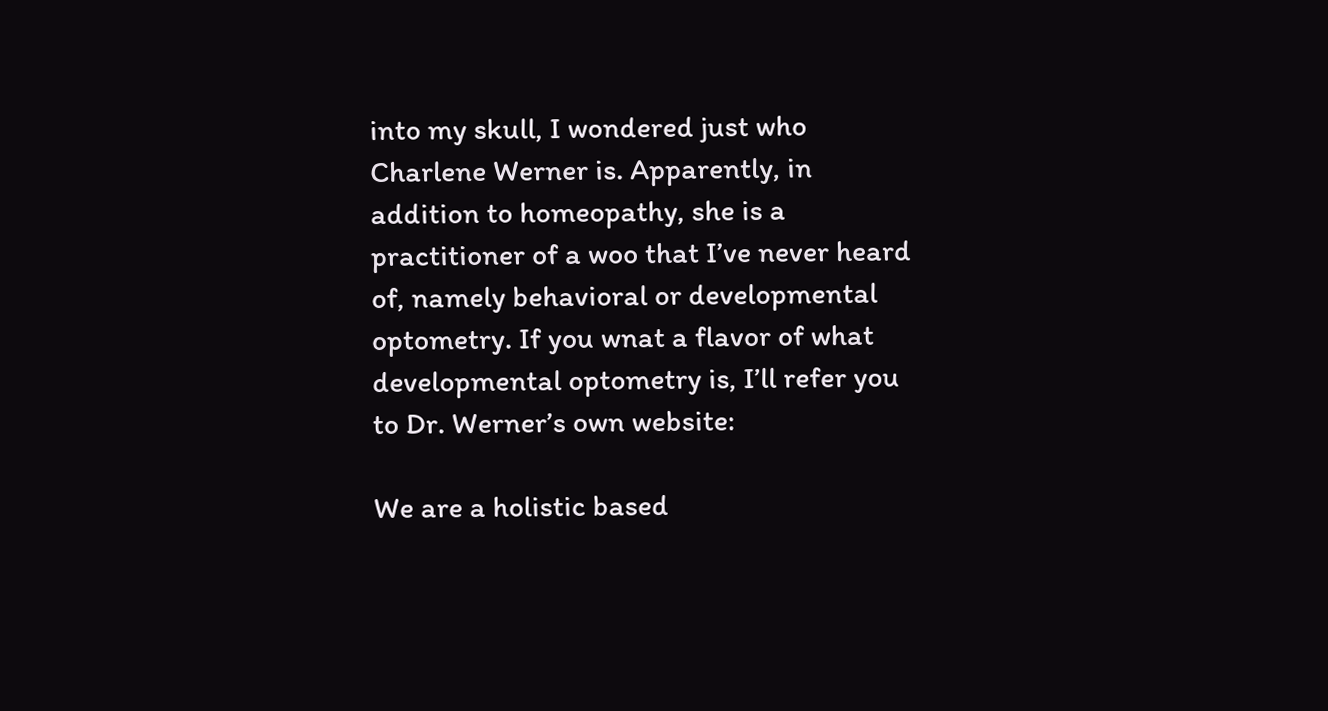into my skull, I wondered just who Charlene Werner is. Apparently, in addition to homeopathy, she is a practitioner of a woo that I’ve never heard of, namely behavioral or developmental optometry. If you wnat a flavor of what developmental optometry is, I’ll refer you to Dr. Werner’s own website:

We are a holistic based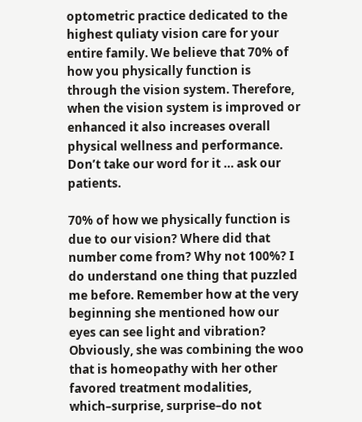optometric practice dedicated to the highest quliaty vision care for your entire family. We believe that 70% of how you physically function is through the vision system. Therefore, when the vision system is improved or enhanced it also increases overall physical wellness and performance. Don’t take our word for it … ask our patients.

70% of how we physically function is due to our vision? Where did that number come from? Why not 100%? I do understand one thing that puzzled me before. Remember how at the very beginning she mentioned how our eyes can see light and vibration? Obviously, she was combining the woo that is homeopathy with her other favored treatment modalities, which–surprise, surprise–do not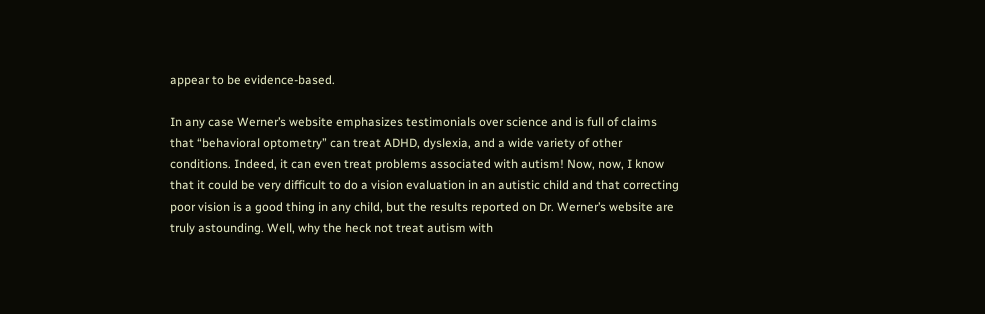appear to be evidence-based.

In any case Werner’s website emphasizes testimonials over science and is full of claims that “behavioral optometry” can treat ADHD, dyslexia, and a wide variety of other conditions. Indeed, it can even treat problems associated with autism! Now, now, I know that it could be very difficult to do a vision evaluation in an autistic child and that correcting poor vision is a good thing in any child, but the results reported on Dr. Werner’s website are truly astounding. Well, why the heck not treat autism with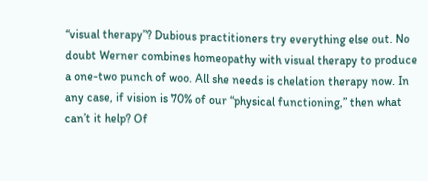“visual therapy”? Dubious practitioners try everything else out. No doubt Werner combines homeopathy with visual therapy to produce a one-two punch of woo. All she needs is chelation therapy now. In any case, if vision is 70% of our “physical functioning,” then what can’t it help? Of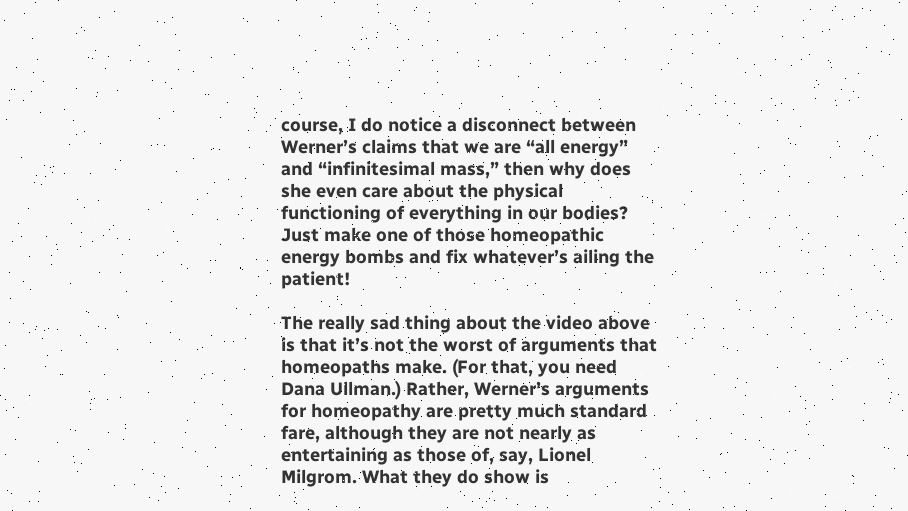course, I do notice a disconnect between Werner’s claims that we are “all energy” and “infinitesimal mass,” then why does she even care about the physical functioning of everything in our bodies? Just make one of those homeopathic energy bombs and fix whatever’s ailing the patient!

The really sad thing about the video above is that it’s not the worst of arguments that homeopaths make. (For that, you need Dana Ullman.) Rather, Werner’s arguments for homeopathy are pretty much standard fare, although they are not nearly as entertaining as those of, say, Lionel Milgrom. What they do show is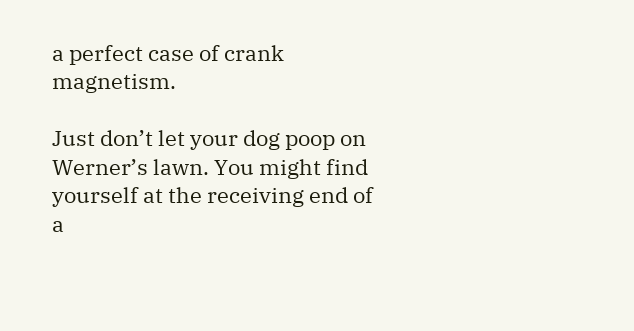a perfect case of crank magnetism.

Just don’t let your dog poop on Werner’s lawn. You might find yourself at the receiving end of a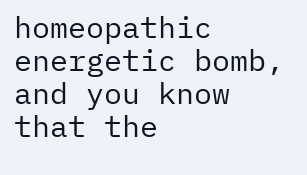homeopathic energetic bomb, and you know that the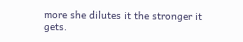more she dilutes it the stronger it gets.